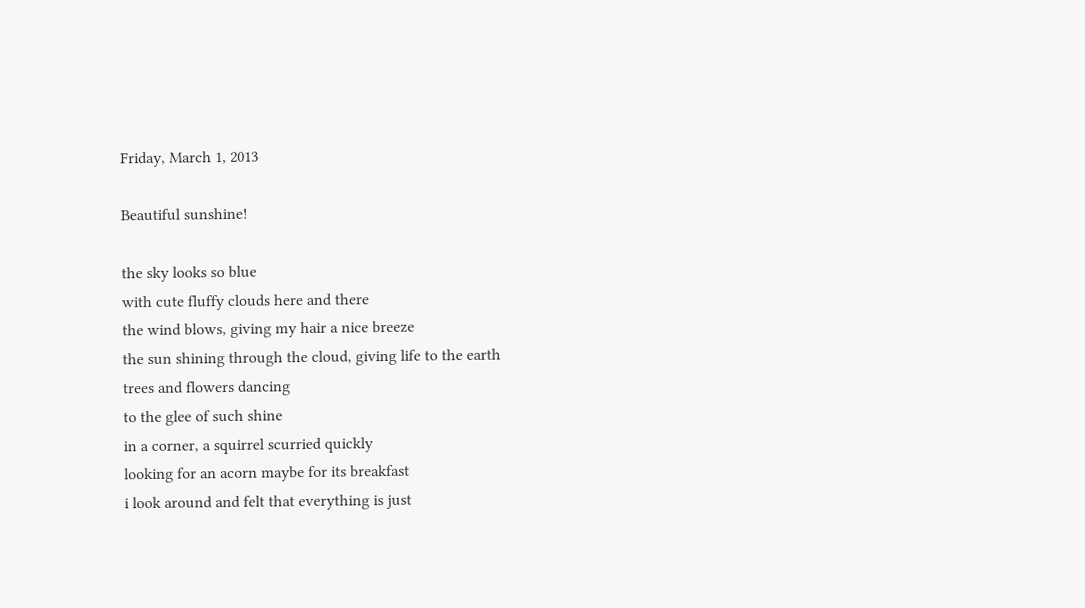Friday, March 1, 2013

Beautiful sunshine!

the sky looks so blue
with cute fluffy clouds here and there
the wind blows, giving my hair a nice breeze
the sun shining through the cloud, giving life to the earth
trees and flowers dancing
to the glee of such shine
in a corner, a squirrel scurried quickly
looking for an acorn maybe for its breakfast
i look around and felt that everything is just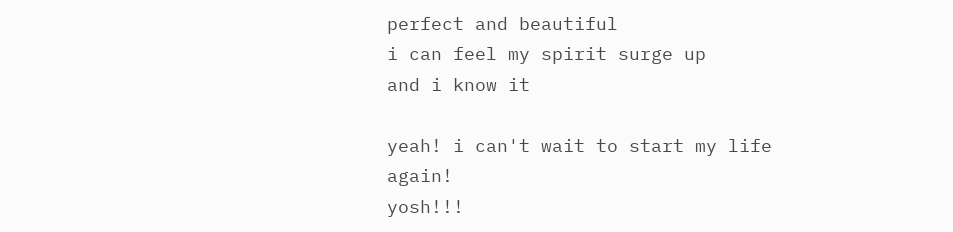perfect and beautiful
i can feel my spirit surge up
and i know it

yeah! i can't wait to start my life again!
yosh!!!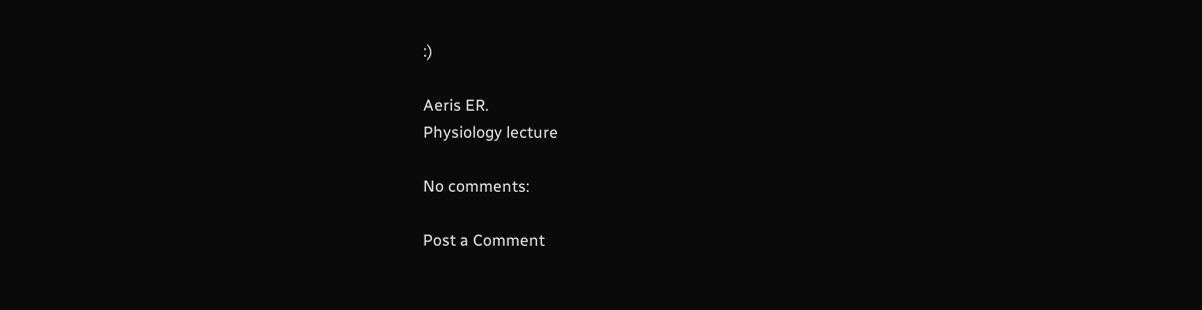:)

Aeris ER.
Physiology lecture

No comments:

Post a Comment